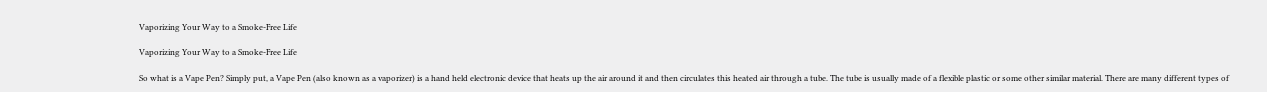Vaporizing Your Way to a Smoke-Free Life

Vaporizing Your Way to a Smoke-Free Life

So what is a Vape Pen? Simply put, a Vape Pen (also known as a vaporizer) is a hand held electronic device that heats up the air around it and then circulates this heated air through a tube. The tube is usually made of a flexible plastic or some other similar material. There are many different types of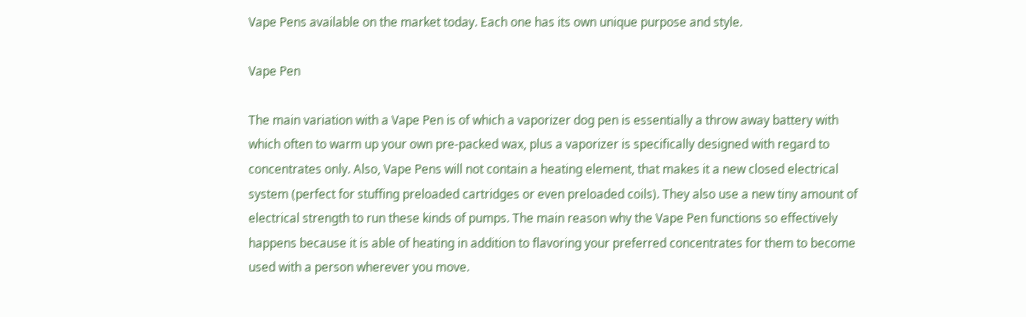Vape Pens available on the market today. Each one has its own unique purpose and style.

Vape Pen

The main variation with a Vape Pen is of which a vaporizer dog pen is essentially a throw away battery with which often to warm up your own pre-packed wax, plus a vaporizer is specifically designed with regard to concentrates only. Also, Vape Pens will not contain a heating element, that makes it a new closed electrical system (perfect for stuffing preloaded cartridges or even preloaded coils). They also use a new tiny amount of electrical strength to run these kinds of pumps. The main reason why the Vape Pen functions so effectively happens because it is able of heating in addition to flavoring your preferred concentrates for them to become used with a person wherever you move.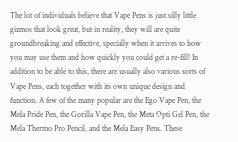The lot of individuals believe that Vape Pens is just silly little gizmos that look great, but in reality, they will are quite groundbreaking and effective, specially when it arrives to how you may use them and how quickly you could get a re-fill! In addition to be able to this, there are usually also various sorts of Vape Pens, each together with its own unique design and function. A few of the many popular are the Ego Vape Pen, the Mela Pride Pen, the Gorilla Vape Pen, the Meta Opti Gel Pen, the Mela Thermo Pro Pencil, and the Mela Easy Pens. These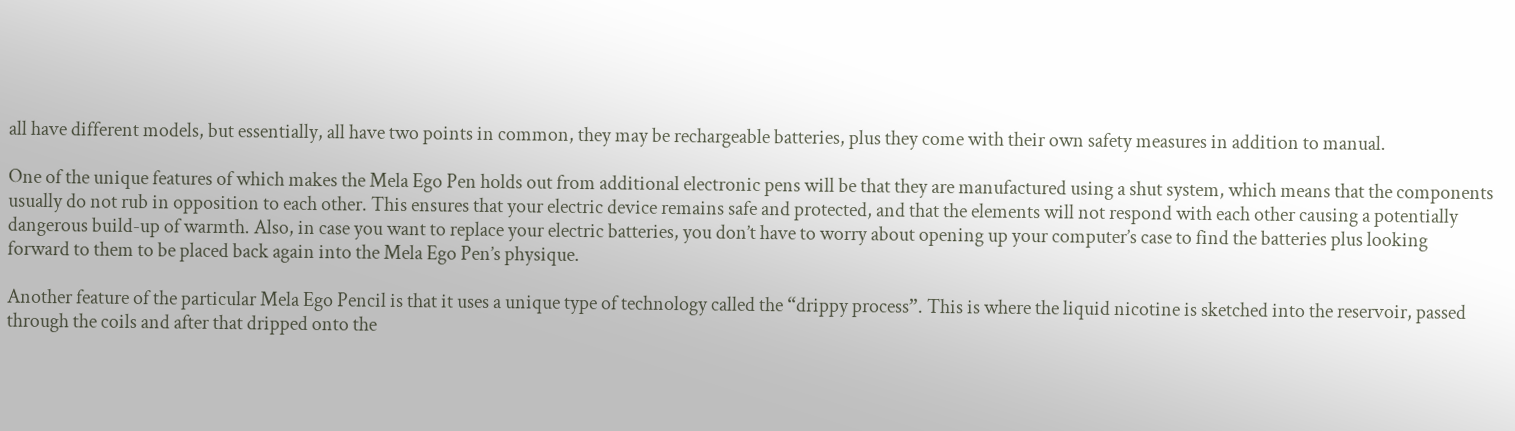all have different models, but essentially, all have two points in common, they may be rechargeable batteries, plus they come with their own safety measures in addition to manual.

One of the unique features of which makes the Mela Ego Pen holds out from additional electronic pens will be that they are manufactured using a shut system, which means that the components usually do not rub in opposition to each other. This ensures that your electric device remains safe and protected, and that the elements will not respond with each other causing a potentially dangerous build-up of warmth. Also, in case you want to replace your electric batteries, you don’t have to worry about opening up your computer’s case to find the batteries plus looking forward to them to be placed back again into the Mela Ego Pen’s physique.

Another feature of the particular Mela Ego Pencil is that it uses a unique type of technology called the “drippy process”. This is where the liquid nicotine is sketched into the reservoir, passed through the coils and after that dripped onto the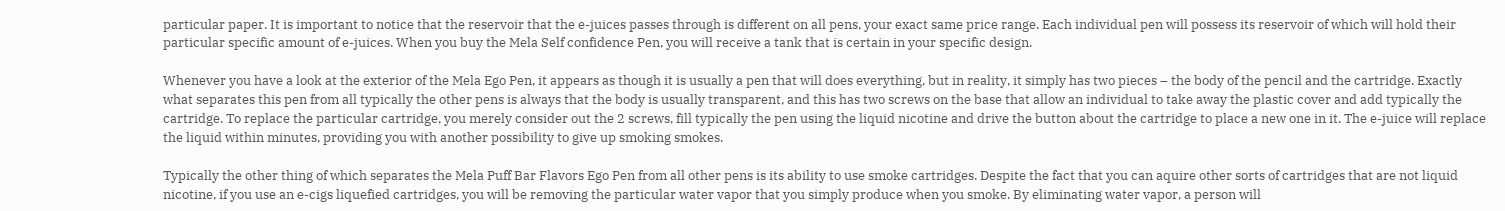particular paper. It is important to notice that the reservoir that the e-juices passes through is different on all pens, your exact same price range. Each individual pen will possess its reservoir of which will hold their particular specific amount of e-juices. When you buy the Mela Self confidence Pen, you will receive a tank that is certain in your specific design.

Whenever you have a look at the exterior of the Mela Ego Pen, it appears as though it is usually a pen that will does everything, but in reality, it simply has two pieces – the body of the pencil and the cartridge. Exactly what separates this pen from all typically the other pens is always that the body is usually transparent, and this has two screws on the base that allow an individual to take away the plastic cover and add typically the cartridge. To replace the particular cartridge, you merely consider out the 2 screws, fill typically the pen using the liquid nicotine and drive the button about the cartridge to place a new one in it. The e-juice will replace the liquid within minutes, providing you with another possibility to give up smoking smokes.

Typically the other thing of which separates the Mela Puff Bar Flavors Ego Pen from all other pens is its ability to use smoke cartridges. Despite the fact that you can aquire other sorts of cartridges that are not liquid nicotine, if you use an e-cigs liquefied cartridges, you will be removing the particular water vapor that you simply produce when you smoke. By eliminating water vapor, a person will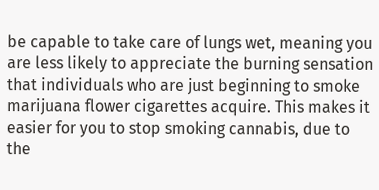be capable to take care of lungs wet, meaning you are less likely to appreciate the burning sensation that individuals who are just beginning to smoke marijuana flower cigarettes acquire. This makes it easier for you to stop smoking cannabis, due to the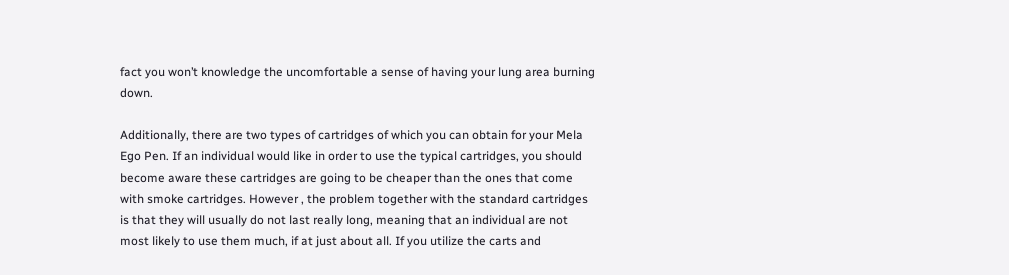fact you won’t knowledge the uncomfortable a sense of having your lung area burning down.

Additionally, there are two types of cartridges of which you can obtain for your Mela Ego Pen. If an individual would like in order to use the typical cartridges, you should become aware these cartridges are going to be cheaper than the ones that come with smoke cartridges. However , the problem together with the standard cartridges is that they will usually do not last really long, meaning that an individual are not most likely to use them much, if at just about all. If you utilize the carts and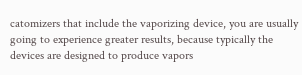catomizers that include the vaporizing device, you are usually going to experience greater results, because typically the devices are designed to produce vapors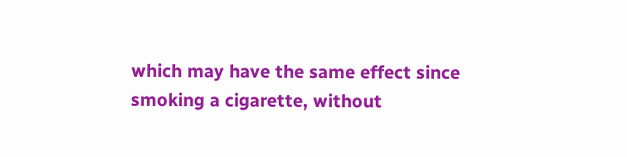which may have the same effect since smoking a cigarette, without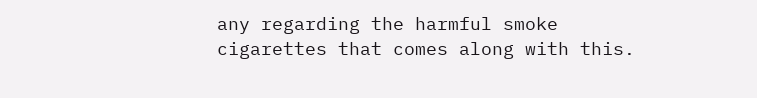any regarding the harmful smoke cigarettes that comes along with this.